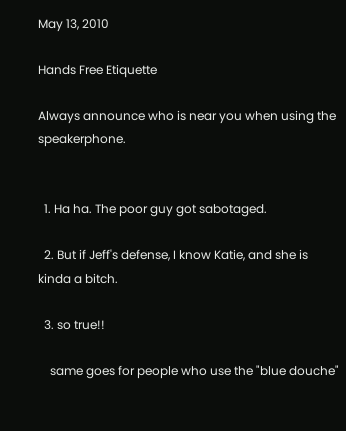May 13, 2010

Hands Free Etiquette

Always announce who is near you when using the speakerphone.


  1. Ha ha. The poor guy got sabotaged.

  2. But if Jeff's defense, I know Katie, and she is kinda a bitch.

  3. so true!!

    same goes for people who use the "blue douche"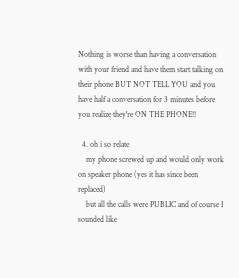Nothing is worse than having a conversation with your friend and have them start talking on their phone BUT NOT TELL YOU and you have half a conversation for 3 minutes before you realize they're ON THE PHONE!!

  4. oh i so relate
    my phone screwed up and would only work on speaker phone (yes it has since been replaced)
    but all the calls were PUBLIC and of course I sounded like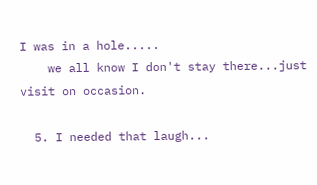I was in a hole.....
    we all know I don't stay there...just visit on occasion.

  5. I needed that laugh...